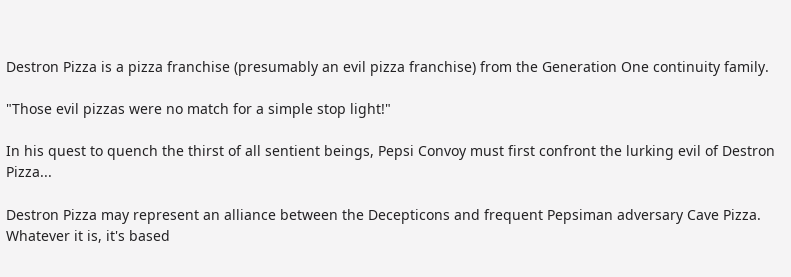Destron Pizza is a pizza franchise (presumably an evil pizza franchise) from the Generation One continuity family.

"Those evil pizzas were no match for a simple stop light!"

In his quest to quench the thirst of all sentient beings, Pepsi Convoy must first confront the lurking evil of Destron Pizza...

Destron Pizza may represent an alliance between the Decepticons and frequent Pepsiman adversary Cave Pizza. Whatever it is, it's based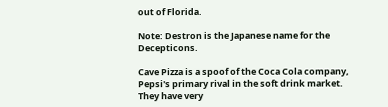out of Florida.

Note: Destron is the Japanese name for the Decepticons.

Cave Pizza is a spoof of the Coca Cola company, Pepsi's primary rival in the soft drink market. They have very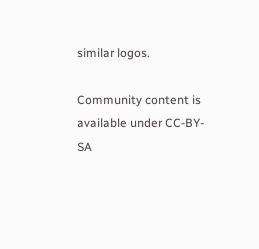similar logos.

Community content is available under CC-BY-SA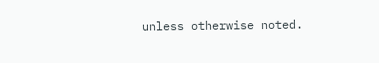unless otherwise noted.